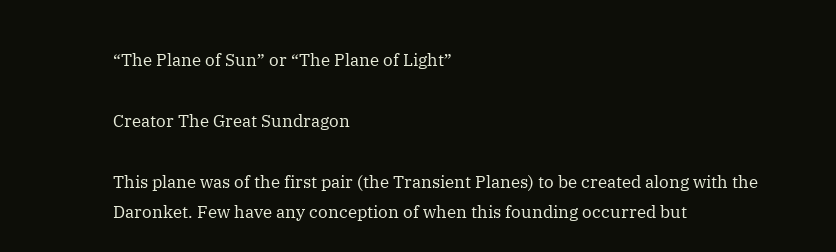“The Plane of Sun” or “The Plane of Light”

Creator The Great Sundragon

This plane was of the first pair (the Transient Planes) to be created along with the Daronket. Few have any conception of when this founding occurred but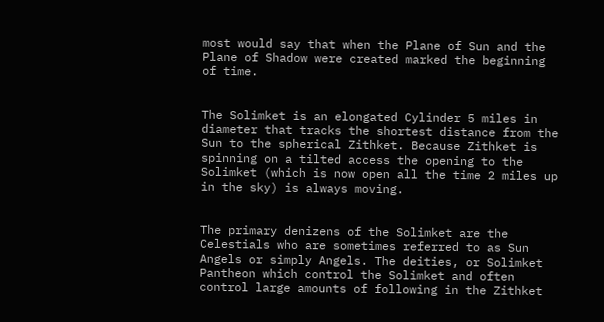most would say that when the Plane of Sun and the Plane of Shadow were created marked the beginning of time.


The Solimket is an elongated Cylinder 5 miles in diameter that tracks the shortest distance from the Sun to the spherical Zithket. Because Zithket is spinning on a tilted access the opening to the Solimket (which is now open all the time 2 miles up in the sky) is always moving.


The primary denizens of the Solimket are the Celestials who are sometimes referred to as Sun Angels or simply Angels. The deities, or Solimket Pantheon which control the Solimket and often control large amounts of following in the Zithket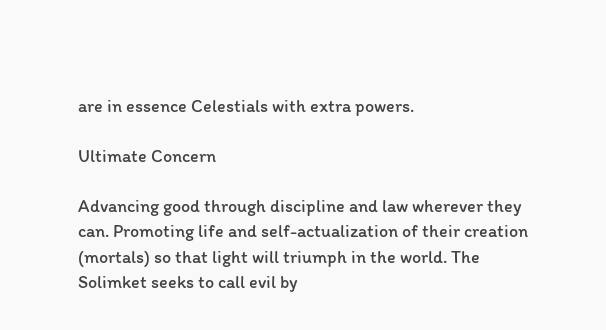are in essence Celestials with extra powers.

Ultimate Concern

Advancing good through discipline and law wherever they can. Promoting life and self-actualization of their creation (mortals) so that light will triumph in the world. The Solimket seeks to call evil by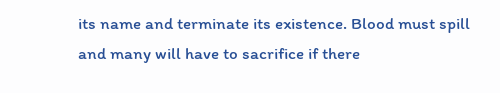its name and terminate its existence. Blood must spill and many will have to sacrifice if there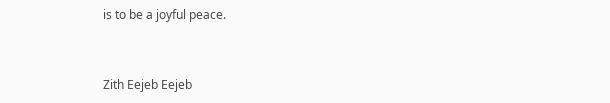is to be a joyful peace.


Zith Eejeb Eejeb